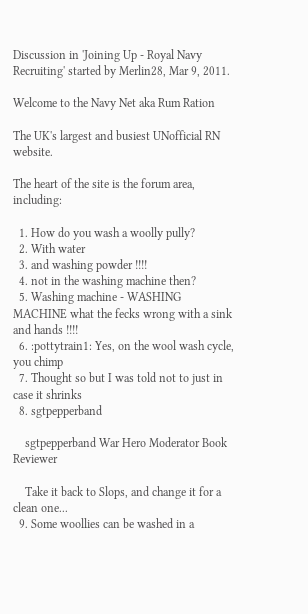Discussion in 'Joining Up - Royal Navy Recruiting' started by Merlin28, Mar 9, 2011.

Welcome to the Navy Net aka Rum Ration

The UK's largest and busiest UNofficial RN website.

The heart of the site is the forum area, including:

  1. How do you wash a woolly pully?
  2. With water
  3. and washing powder !!!!
  4. not in the washing machine then?
  5. Washing machine - WASHING MACHINE what the fecks wrong with a sink and hands !!!!
  6. :pottytrain1: Yes, on the wool wash cycle, you chimp
  7. Thought so but I was told not to just in case it shrinks
  8. sgtpepperband

    sgtpepperband War Hero Moderator Book Reviewer

    Take it back to Slops, and change it for a clean one...
  9. Some woollies can be washed in a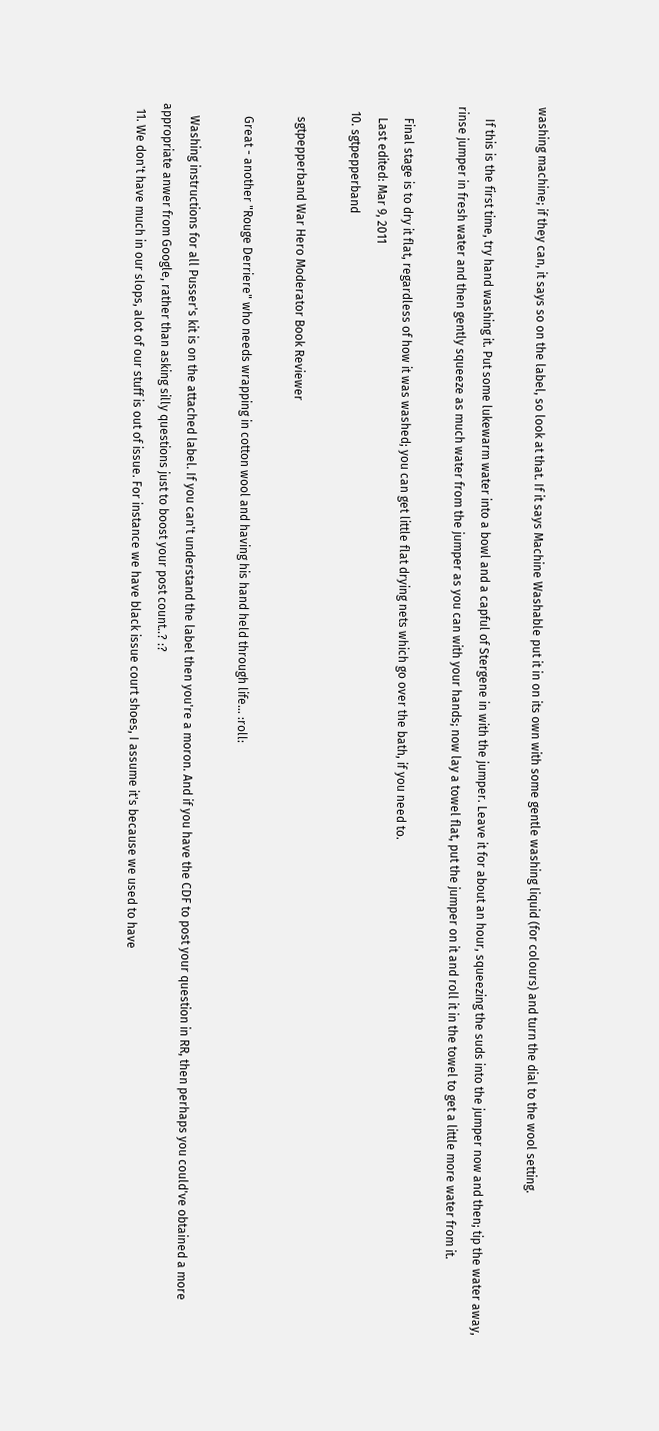washing machine; if they can, it says so on the label, so look at that. If it says Machine Washable put it in on its own with some gentle washing liquid (for colours) and turn the dial to the wool setting.

    If this is the first time, try hand washing it. Put some lukewarm water into a bowl and a capful of Stergene in with the jumper. Leave it for about an hour, squeezing the suds into the jumper now and then; tip the water away, rinse jumper in fresh water and then gently squeeze as much water from the jumper as you can with your hands; now lay a towel flat, put the jumper on it and roll it in the towel to get a little more water from it.

    Final stage is to dry it flat, regardless of how it was washed; you can get little flat drying nets which go over the bath, if you need to.
    Last edited: Mar 9, 2011
  10. sgtpepperband

    sgtpepperband War Hero Moderator Book Reviewer

    Great - another "Rouge Derriere" who needs wrapping in cotton wool and having his hand held through life... :roll:

    Washing instructions for all Pusser's kit is on the attached label. If you can't understand the label then you're a moron. And if you have the CDF to post your question in RR, then perhaps you could've obtained a more appropriate anwer from Google, rather than asking silly questions just to boost your post count..? :?
  11. We don't have much in our slops, alot of our stuff is out of issue. For instance we have black issue court shoes, I assume it's because we used to have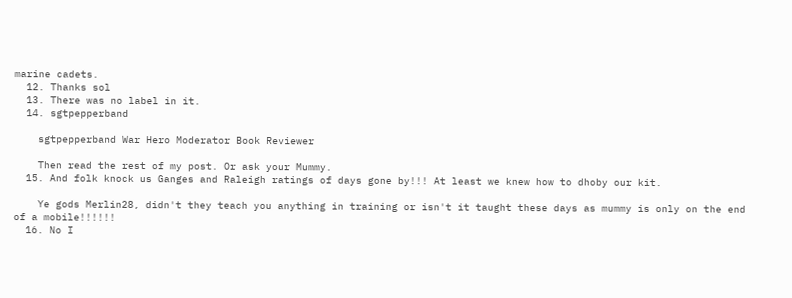marine cadets.
  12. Thanks sol
  13. There was no label in it.
  14. sgtpepperband

    sgtpepperband War Hero Moderator Book Reviewer

    Then read the rest of my post. Or ask your Mummy.
  15. And folk knock us Ganges and Raleigh ratings of days gone by!!! At least we knew how to dhoby our kit.

    Ye gods Merlin28, didn't they teach you anything in training or isn't it taught these days as mummy is only on the end of a mobile!!!!!!
  16. No I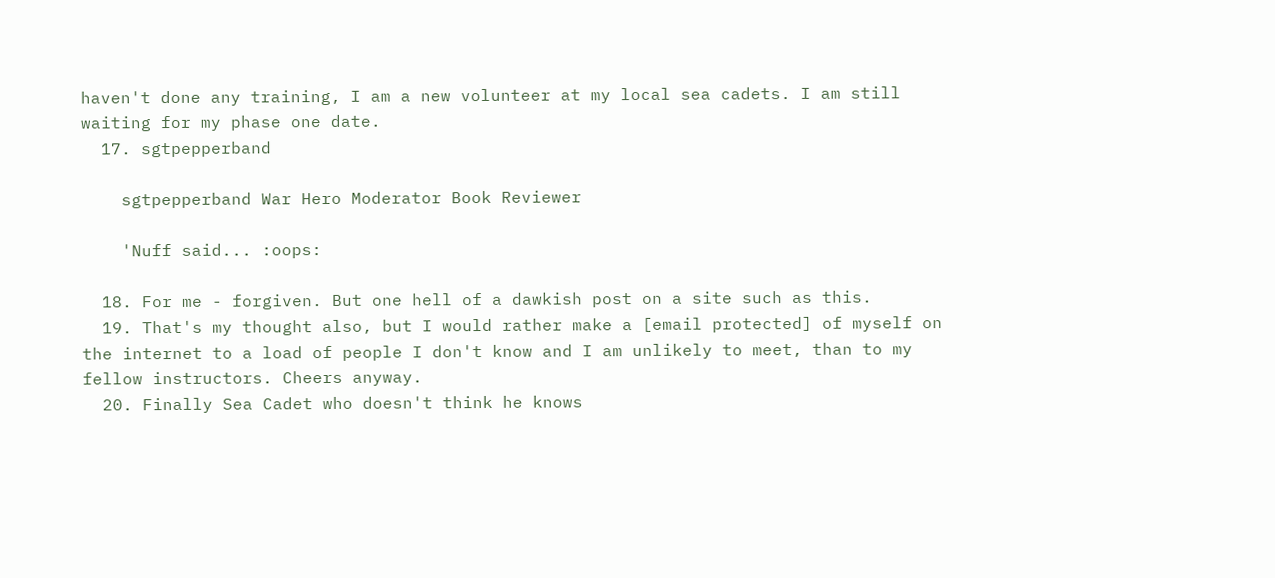haven't done any training, I am a new volunteer at my local sea cadets. I am still waiting for my phase one date.
  17. sgtpepperband

    sgtpepperband War Hero Moderator Book Reviewer

    'Nuff said... :oops:

  18. For me - forgiven. But one hell of a dawkish post on a site such as this.
  19. That's my thought also, but I would rather make a [email protected] of myself on the internet to a load of people I don't know and I am unlikely to meet, than to my fellow instructors. Cheers anyway.
  20. Finally Sea Cadet who doesn't think he knows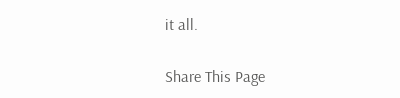it all.

Share This Page